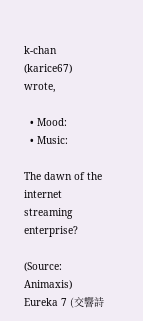k-chan (karice67) wrote,

  • Mood:
  • Music:

The dawn of the internet streaming enterprise?

(Source: Animaxis) Eureka 7 (交響詩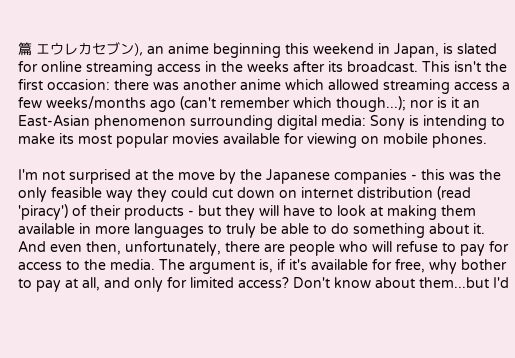篇 エウレカセブン), an anime beginning this weekend in Japan, is slated for online streaming access in the weeks after its broadcast. This isn't the first occasion: there was another anime which allowed streaming access a few weeks/months ago (can't remember which though...); nor is it an East-Asian phenomenon surrounding digital media: Sony is intending to make its most popular movies available for viewing on mobile phones.

I'm not surprised at the move by the Japanese companies - this was the only feasible way they could cut down on internet distribution (read 'piracy') of their products - but they will have to look at making them available in more languages to truly be able to do something about it. And even then, unfortunately, there are people who will refuse to pay for access to the media. The argument is, if it's available for free, why bother to pay at all, and only for limited access? Don't know about them...but I'd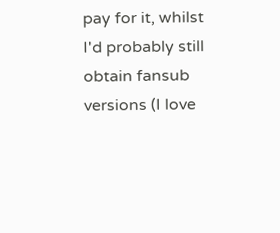pay for it, whilst I'd probably still obtain fansub versions (I love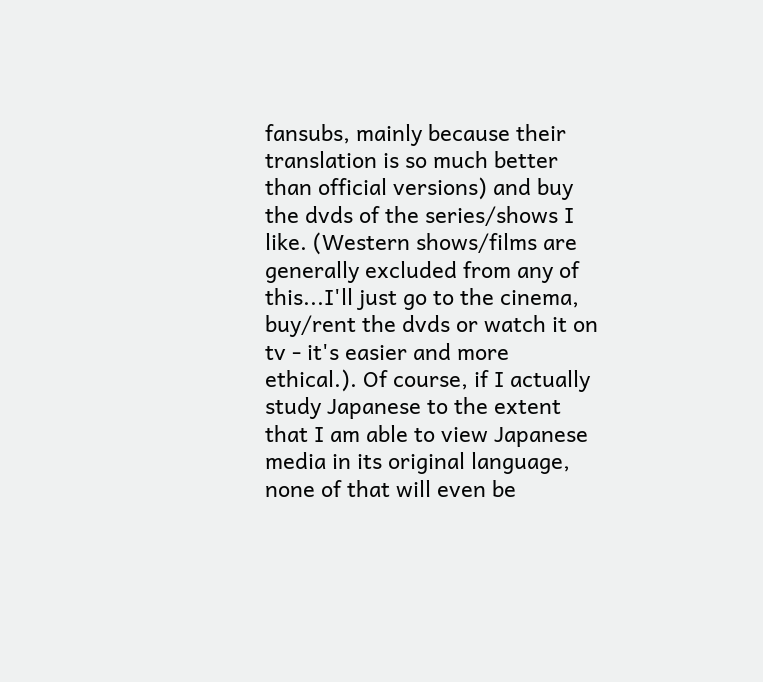fansubs, mainly because their translation is so much better than official versions) and buy the dvds of the series/shows I like. (Western shows/films are generally excluded from any of this...I'll just go to the cinema, buy/rent the dvds or watch it on tv - it's easier and more ethical.). Of course, if I actually study Japanese to the extent that I am able to view Japanese media in its original language, none of that will even be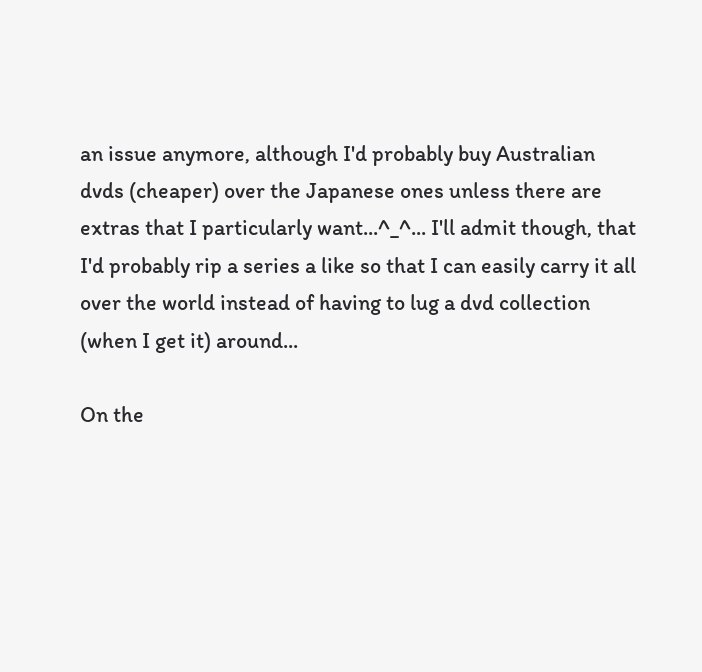an issue anymore, although I'd probably buy Australian dvds (cheaper) over the Japanese ones unless there are extras that I particularly want...^_^... I'll admit though, that I'd probably rip a series a like so that I can easily carry it all over the world instead of having to lug a dvd collection (when I get it) around...

On the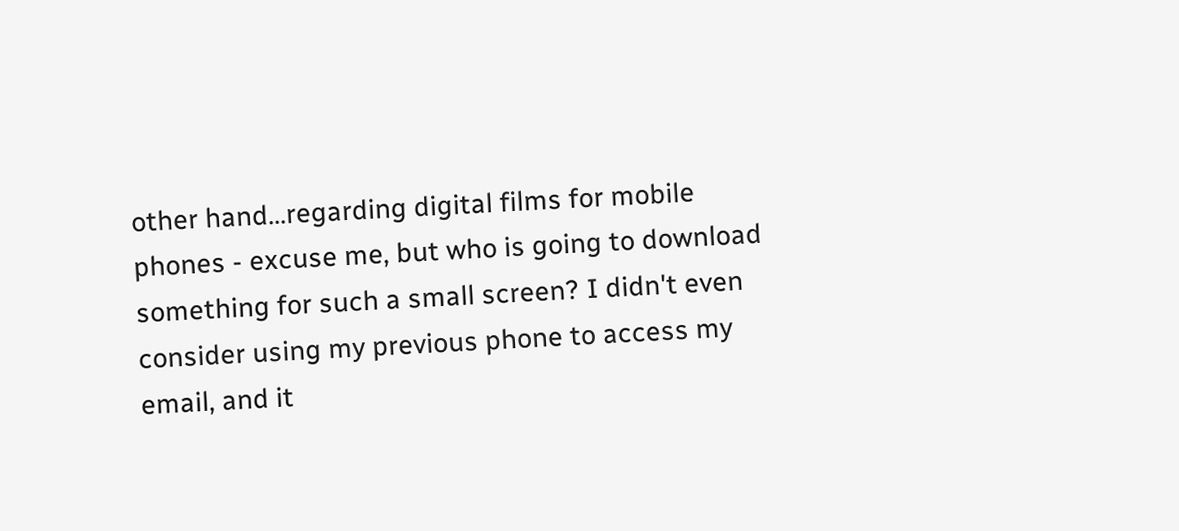other hand...regarding digital films for mobile phones - excuse me, but who is going to download something for such a small screen? I didn't even consider using my previous phone to access my email, and it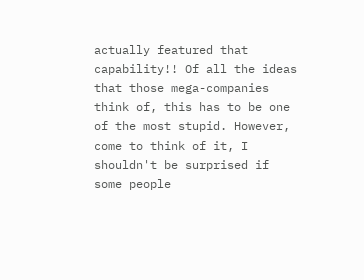actually featured that capability!! Of all the ideas that those mega-companies think of, this has to be one of the most stupid. However, come to think of it, I shouldn't be surprised if some people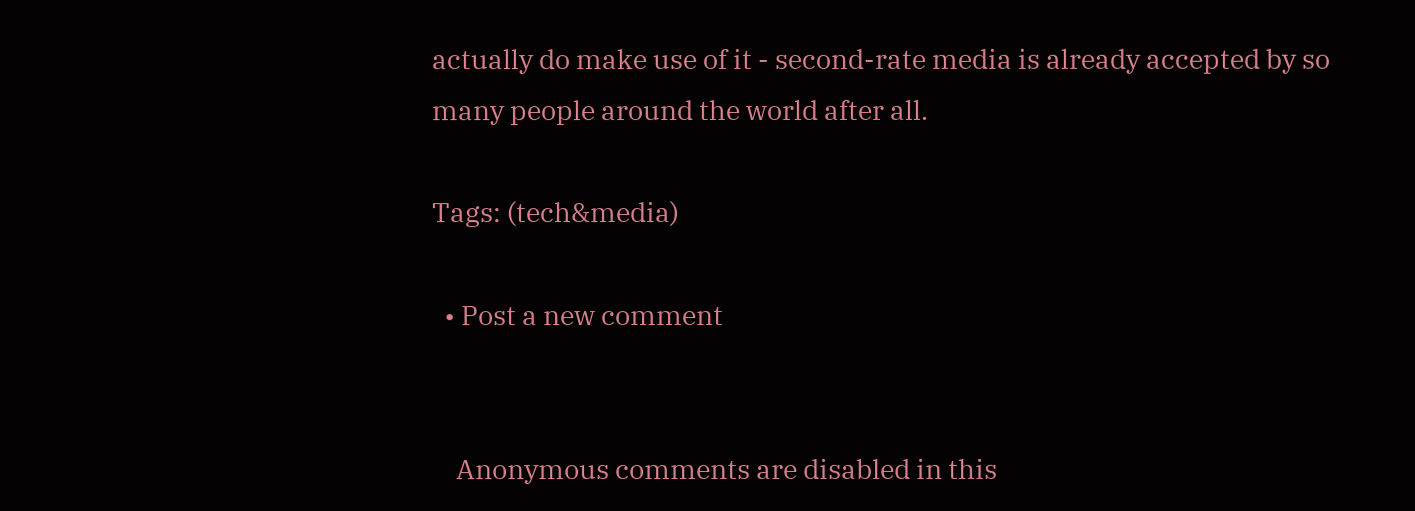actually do make use of it - second-rate media is already accepted by so many people around the world after all.

Tags: (tech&media)

  • Post a new comment


    Anonymous comments are disabled in this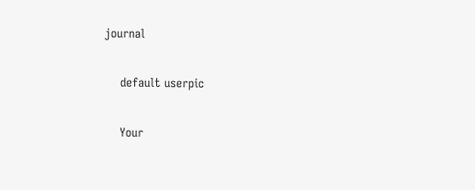journal

    default userpic

    Your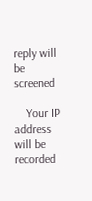reply will be screened

    Your IP address will be recorded